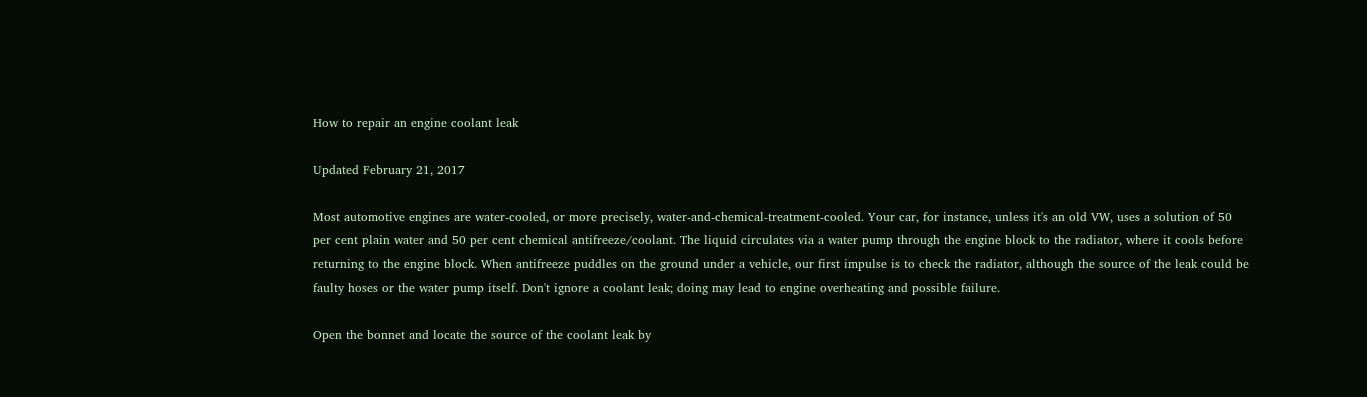How to repair an engine coolant leak

Updated February 21, 2017

Most automotive engines are water-cooled, or more precisely, water-and-chemical-treatment-cooled. Your car, for instance, unless it's an old VW, uses a solution of 50 per cent plain water and 50 per cent chemical antifreeze/coolant. The liquid circulates via a water pump through the engine block to the radiator, where it cools before returning to the engine block. When antifreeze puddles on the ground under a vehicle, our first impulse is to check the radiator, although the source of the leak could be faulty hoses or the water pump itself. Don't ignore a coolant leak; doing may lead to engine overheating and possible failure.

Open the bonnet and locate the source of the coolant leak by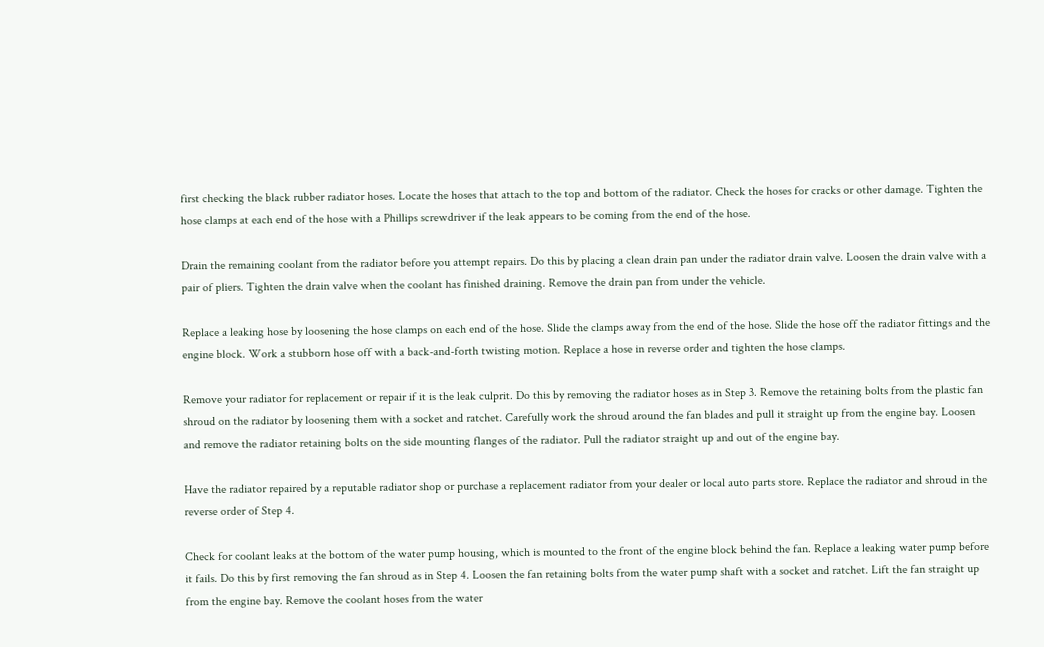first checking the black rubber radiator hoses. Locate the hoses that attach to the top and bottom of the radiator. Check the hoses for cracks or other damage. Tighten the hose clamps at each end of the hose with a Phillips screwdriver if the leak appears to be coming from the end of the hose.

Drain the remaining coolant from the radiator before you attempt repairs. Do this by placing a clean drain pan under the radiator drain valve. Loosen the drain valve with a pair of pliers. Tighten the drain valve when the coolant has finished draining. Remove the drain pan from under the vehicle.

Replace a leaking hose by loosening the hose clamps on each end of the hose. Slide the clamps away from the end of the hose. Slide the hose off the radiator fittings and the engine block. Work a stubborn hose off with a back-and-forth twisting motion. Replace a hose in reverse order and tighten the hose clamps.

Remove your radiator for replacement or repair if it is the leak culprit. Do this by removing the radiator hoses as in Step 3. Remove the retaining bolts from the plastic fan shroud on the radiator by loosening them with a socket and ratchet. Carefully work the shroud around the fan blades and pull it straight up from the engine bay. Loosen and remove the radiator retaining bolts on the side mounting flanges of the radiator. Pull the radiator straight up and out of the engine bay.

Have the radiator repaired by a reputable radiator shop or purchase a replacement radiator from your dealer or local auto parts store. Replace the radiator and shroud in the reverse order of Step 4.

Check for coolant leaks at the bottom of the water pump housing, which is mounted to the front of the engine block behind the fan. Replace a leaking water pump before it fails. Do this by first removing the fan shroud as in Step 4. Loosen the fan retaining bolts from the water pump shaft with a socket and ratchet. Lift the fan straight up from the engine bay. Remove the coolant hoses from the water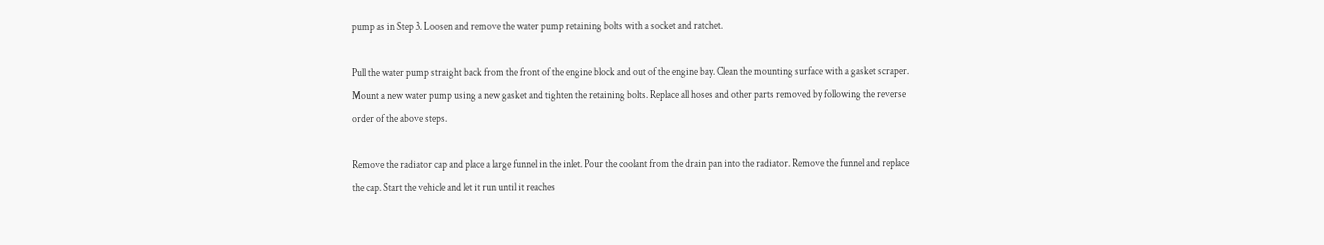pump as in Step 3. Loosen and remove the water pump retaining bolts with a socket and ratchet.

Pull the water pump straight back from the front of the engine block and out of the engine bay. Clean the mounting surface with a gasket scraper. Mount a new water pump using a new gasket and tighten the retaining bolts. Replace all hoses and other parts removed by following the reverse order of the above steps.

Remove the radiator cap and place a large funnel in the inlet. Pour the coolant from the drain pan into the radiator. Remove the funnel and replace the cap. Start the vehicle and let it run until it reaches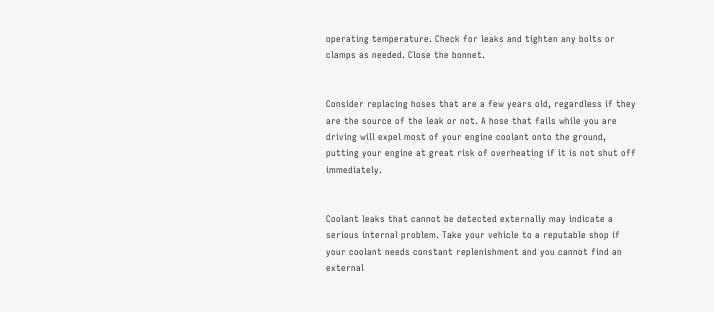operating temperature. Check for leaks and tighten any bolts or clamps as needed. Close the bonnet.


Consider replacing hoses that are a few years old, regardless if they are the source of the leak or not. A hose that fails while you are driving will expel most of your engine coolant onto the ground, putting your engine at great risk of overheating if it is not shut off immediately.


Coolant leaks that cannot be detected externally may indicate a serious internal problem. Take your vehicle to a reputable shop if your coolant needs constant replenishment and you cannot find an external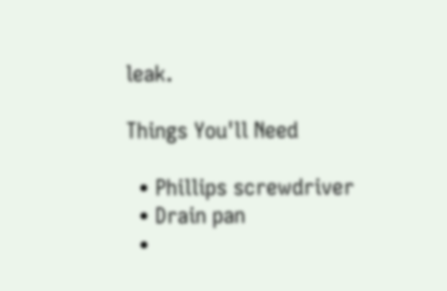leak.

Things You'll Need

  • Phillips screwdriver
  • Drain pan
  •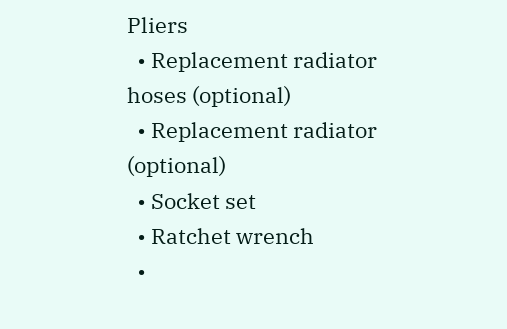Pliers
  • Replacement radiator hoses (optional)
  • Replacement radiator (optional)
  • Socket set
  • Ratchet wrench
  •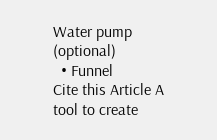Water pump (optional)
  • Funnel
Cite this Article A tool to create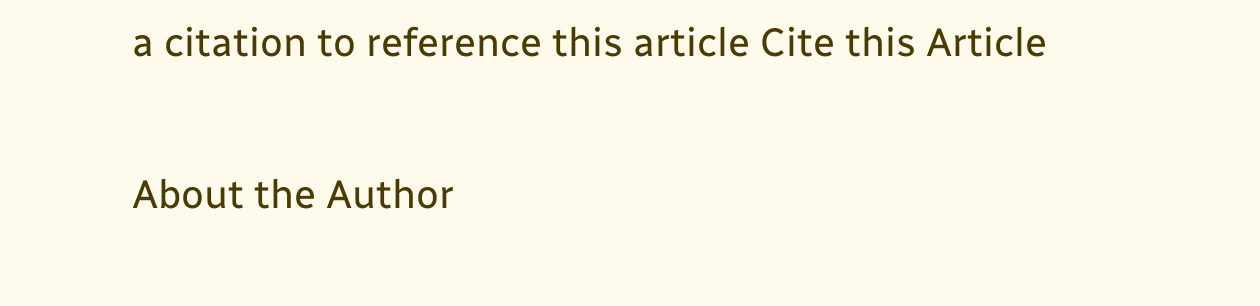a citation to reference this article Cite this Article

About the Author